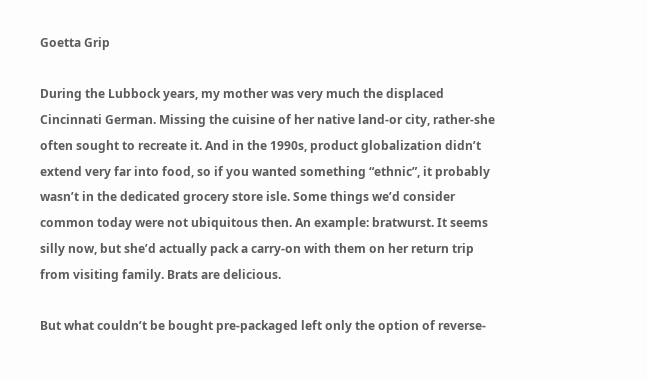Goetta Grip

During the Lubbock years, my mother was very much the displaced Cincinnati German. Missing the cuisine of her native land-or city, rather-she often sought to recreate it. And in the 1990s, product globalization didn’t extend very far into food, so if you wanted something “ethnic”, it probably wasn’t in the dedicated grocery store isle. Some things we’d consider common today were not ubiquitous then. An example: bratwurst. It seems silly now, but she’d actually pack a carry-on with them on her return trip from visiting family. Brats are delicious.

But what couldn’t be bought pre-packaged left only the option of reverse-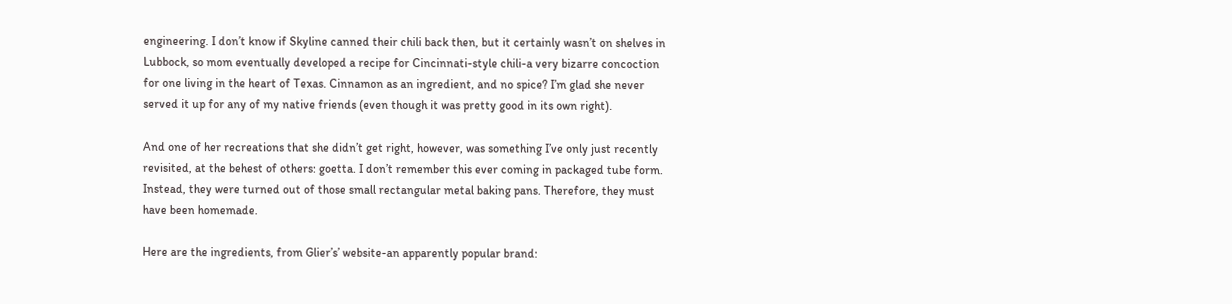engineering. I don’t know if Skyline canned their chili back then, but it certainly wasn’t on shelves in Lubbock, so mom eventually developed a recipe for Cincinnati-style chili-a very bizarre concoction for one living in the heart of Texas. Cinnamon as an ingredient, and no spice? I’m glad she never served it up for any of my native friends (even though it was pretty good in its own right).

And one of her recreations that she didn’t get right, however, was something I’ve only just recently revisited, at the behest of others: goetta. I don’t remember this ever coming in packaged tube form. Instead, they were turned out of those small rectangular metal baking pans. Therefore, they must have been homemade.

Here are the ingredients, from Glier’s’ website-an apparently popular brand: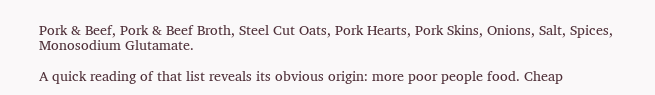Pork & Beef, Pork & Beef Broth, Steel Cut Oats, Pork Hearts, Pork Skins, Onions, Salt, Spices, Monosodium Glutamate.

A quick reading of that list reveals its obvious origin: more poor people food. Cheap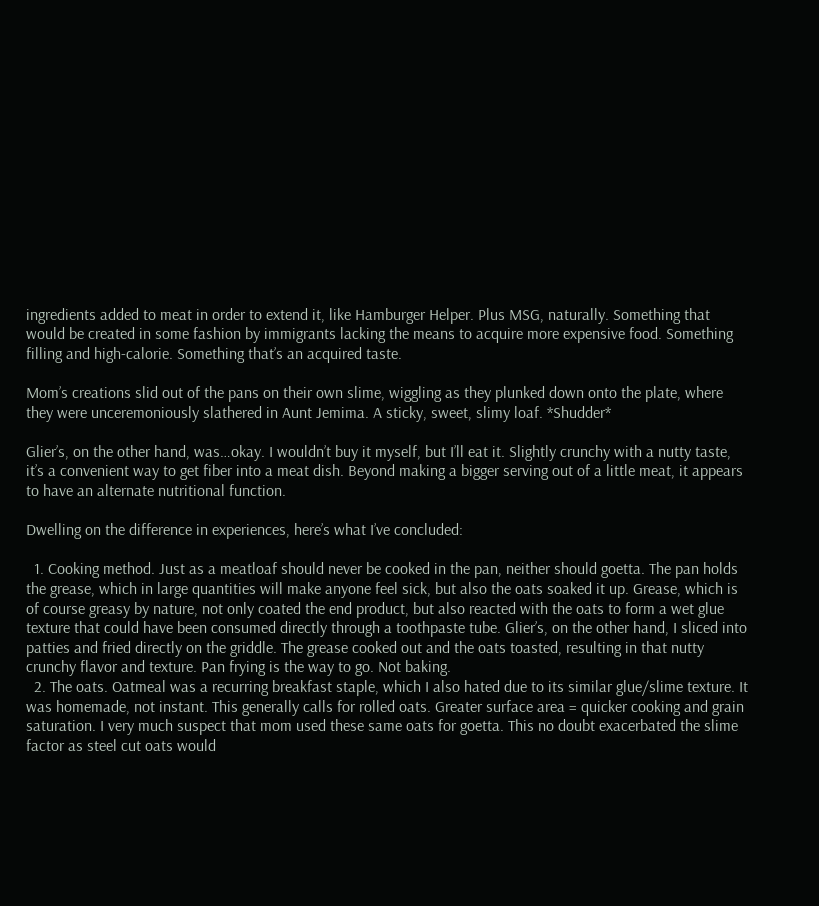ingredients added to meat in order to extend it, like Hamburger Helper. Plus MSG, naturally. Something that would be created in some fashion by immigrants lacking the means to acquire more expensive food. Something filling and high-calorie. Something that’s an acquired taste.

Mom’s creations slid out of the pans on their own slime, wiggling as they plunked down onto the plate, where they were unceremoniously slathered in Aunt Jemima. A sticky, sweet, slimy loaf. *Shudder*

Glier’s, on the other hand, was…okay. I wouldn’t buy it myself, but I’ll eat it. Slightly crunchy with a nutty taste, it’s a convenient way to get fiber into a meat dish. Beyond making a bigger serving out of a little meat, it appears to have an alternate nutritional function.

Dwelling on the difference in experiences, here’s what I’ve concluded:

  1. Cooking method. Just as a meatloaf should never be cooked in the pan, neither should goetta. The pan holds the grease, which in large quantities will make anyone feel sick, but also the oats soaked it up. Grease, which is of course greasy by nature, not only coated the end product, but also reacted with the oats to form a wet glue texture that could have been consumed directly through a toothpaste tube. Glier’s, on the other hand, I sliced into patties and fried directly on the griddle. The grease cooked out and the oats toasted, resulting in that nutty crunchy flavor and texture. Pan frying is the way to go. Not baking.
  2. The oats. Oatmeal was a recurring breakfast staple, which I also hated due to its similar glue/slime texture. It was homemade, not instant. This generally calls for rolled oats. Greater surface area = quicker cooking and grain saturation. I very much suspect that mom used these same oats for goetta. This no doubt exacerbated the slime factor as steel cut oats would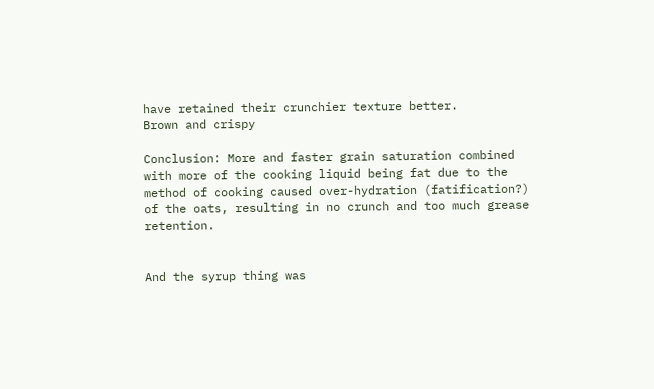have retained their crunchier texture better.
Brown and crispy

Conclusion: More and faster grain saturation combined with more of the cooking liquid being fat due to the method of cooking caused over-hydration (fatification?) of the oats, resulting in no crunch and too much grease retention.


And the syrup thing was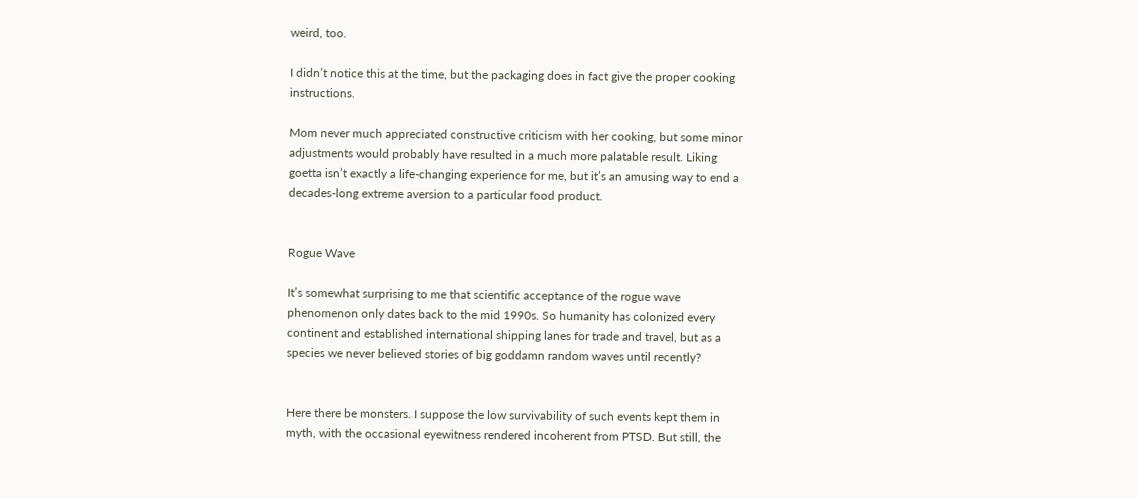weird, too.

I didn’t notice this at the time, but the packaging does in fact give the proper cooking instructions.

Mom never much appreciated constructive criticism with her cooking, but some minor adjustments would probably have resulted in a much more palatable result. Liking goetta isn’t exactly a life-changing experience for me, but it’s an amusing way to end a decades-long extreme aversion to a particular food product.


Rogue Wave

It’s somewhat surprising to me that scientific acceptance of the rogue wave phenomenon only dates back to the mid 1990s. So humanity has colonized every continent and established international shipping lanes for trade and travel, but as a species we never believed stories of big goddamn random waves until recently?


Here there be monsters. I suppose the low survivability of such events kept them in myth, with the occasional eyewitness rendered incoherent from PTSD. But still, the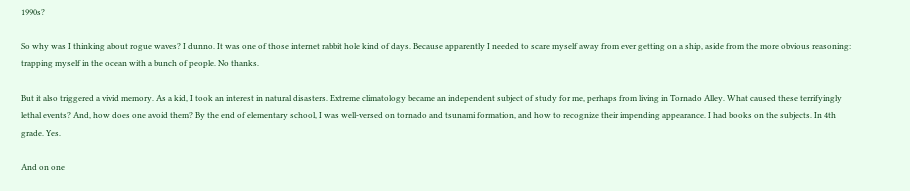1990s?

So why was I thinking about rogue waves? I dunno. It was one of those internet rabbit hole kind of days. Because apparently I needed to scare myself away from ever getting on a ship, aside from the more obvious reasoning: trapping myself in the ocean with a bunch of people. No thanks.

But it also triggered a vivid memory. As a kid, I took an interest in natural disasters. Extreme climatology became an independent subject of study for me, perhaps from living in Tornado Alley. What caused these terrifyingly lethal events? And, how does one avoid them? By the end of elementary school, I was well-versed on tornado and tsunami formation, and how to recognize their impending appearance. I had books on the subjects. In 4th grade. Yes.

And on one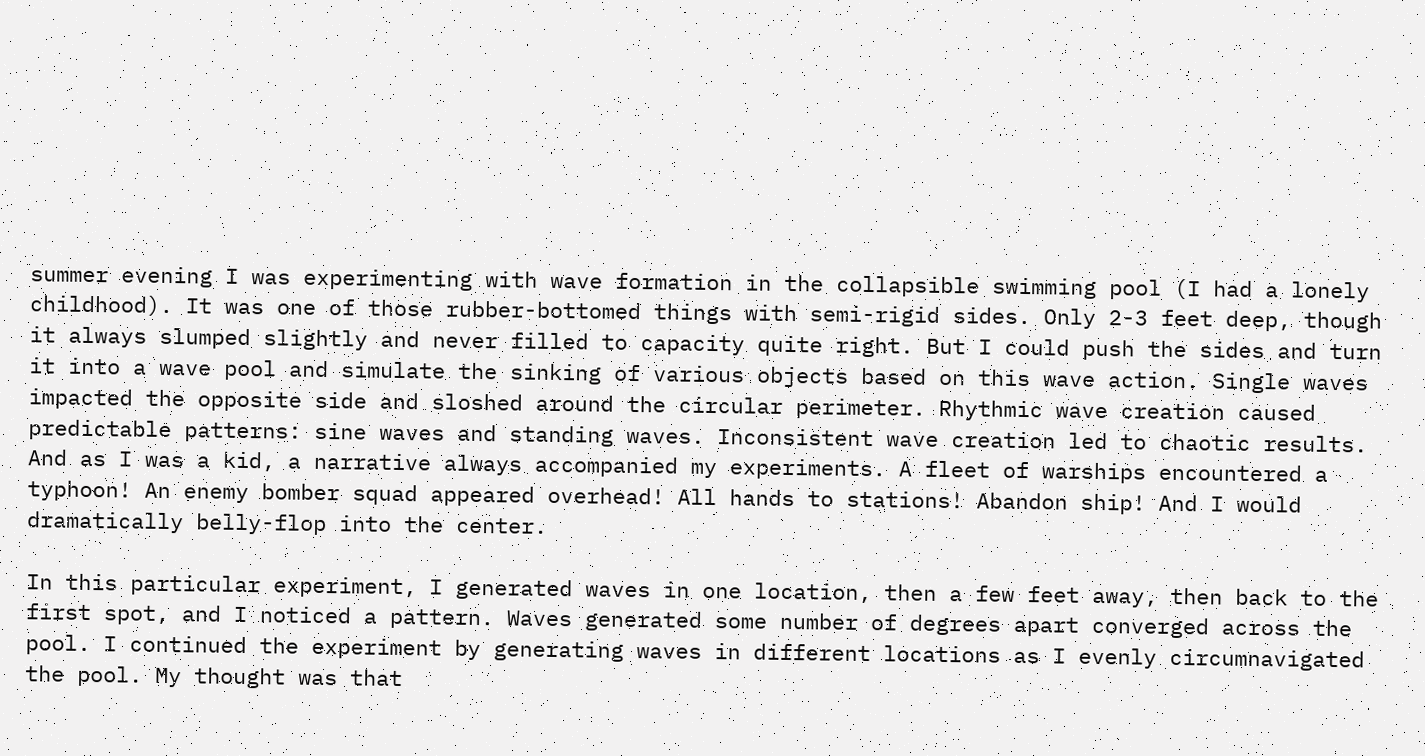summer evening I was experimenting with wave formation in the collapsible swimming pool (I had a lonely childhood). It was one of those rubber-bottomed things with semi-rigid sides. Only 2-3 feet deep, though it always slumped slightly and never filled to capacity quite right. But I could push the sides and turn it into a wave pool and simulate the sinking of various objects based on this wave action. Single waves impacted the opposite side and sloshed around the circular perimeter. Rhythmic wave creation caused predictable patterns: sine waves and standing waves. Inconsistent wave creation led to chaotic results. And as I was a kid, a narrative always accompanied my experiments. A fleet of warships encountered a typhoon! An enemy bomber squad appeared overhead! All hands to stations! Abandon ship! And I would dramatically belly-flop into the center.

In this particular experiment, I generated waves in one location, then a few feet away, then back to the first spot, and I noticed a pattern. Waves generated some number of degrees apart converged across the pool. I continued the experiment by generating waves in different locations as I evenly circumnavigated the pool. My thought was that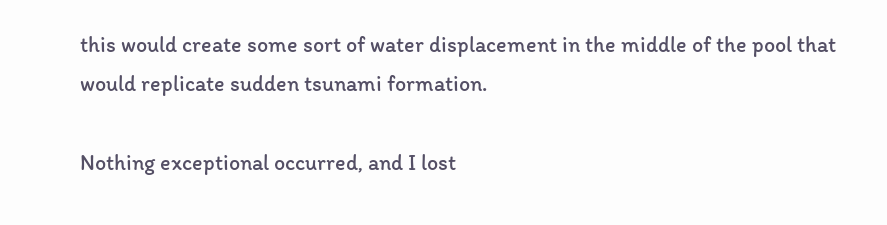this would create some sort of water displacement in the middle of the pool that would replicate sudden tsunami formation.

Nothing exceptional occurred, and I lost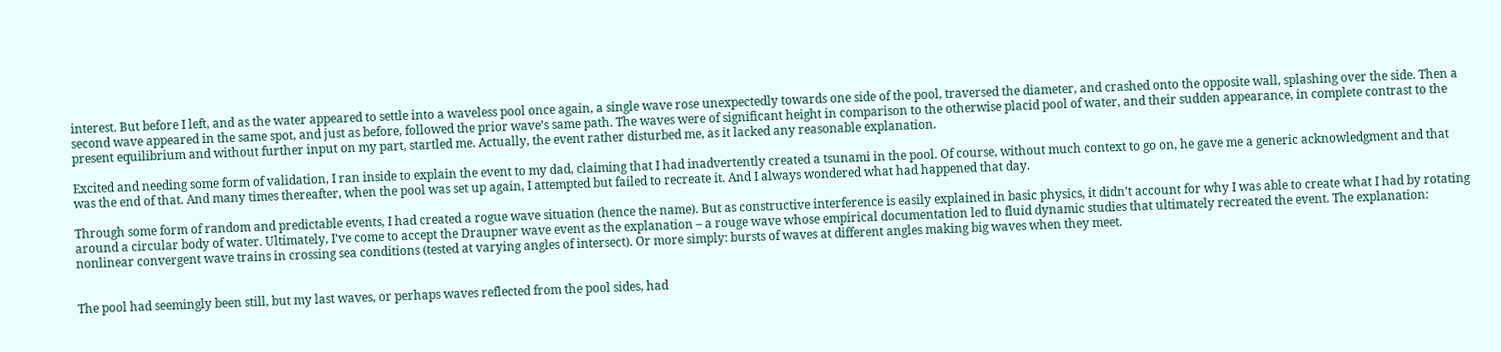interest. But before I left, and as the water appeared to settle into a waveless pool once again, a single wave rose unexpectedly towards one side of the pool, traversed the diameter, and crashed onto the opposite wall, splashing over the side. Then a second wave appeared in the same spot, and just as before, followed the prior wave’s same path. The waves were of significant height in comparison to the otherwise placid pool of water, and their sudden appearance, in complete contrast to the present equilibrium and without further input on my part, startled me. Actually, the event rather disturbed me, as it lacked any reasonable explanation.

Excited and needing some form of validation, I ran inside to explain the event to my dad, claiming that I had inadvertently created a tsunami in the pool. Of course, without much context to go on, he gave me a generic acknowledgment and that was the end of that. And many times thereafter, when the pool was set up again, I attempted but failed to recreate it. And I always wondered what had happened that day.

Through some form of random and predictable events, I had created a rogue wave situation (hence the name). But as constructive interference is easily explained in basic physics, it didn’t account for why I was able to create what I had by rotating around a circular body of water. Ultimately, I’ve come to accept the Draupner wave event as the explanation – a rouge wave whose empirical documentation led to fluid dynamic studies that ultimately recreated the event. The explanation: nonlinear convergent wave trains in crossing sea conditions (tested at varying angles of intersect). Or more simply: bursts of waves at different angles making big waves when they meet.


The pool had seemingly been still, but my last waves, or perhaps waves reflected from the pool sides, had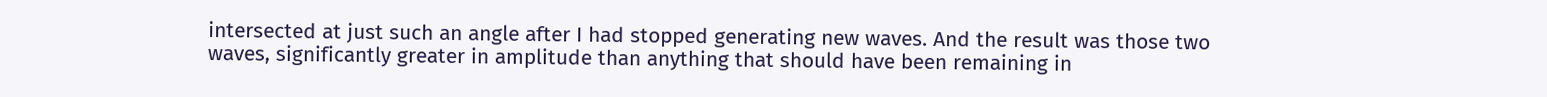intersected at just such an angle after I had stopped generating new waves. And the result was those two waves, significantly greater in amplitude than anything that should have been remaining in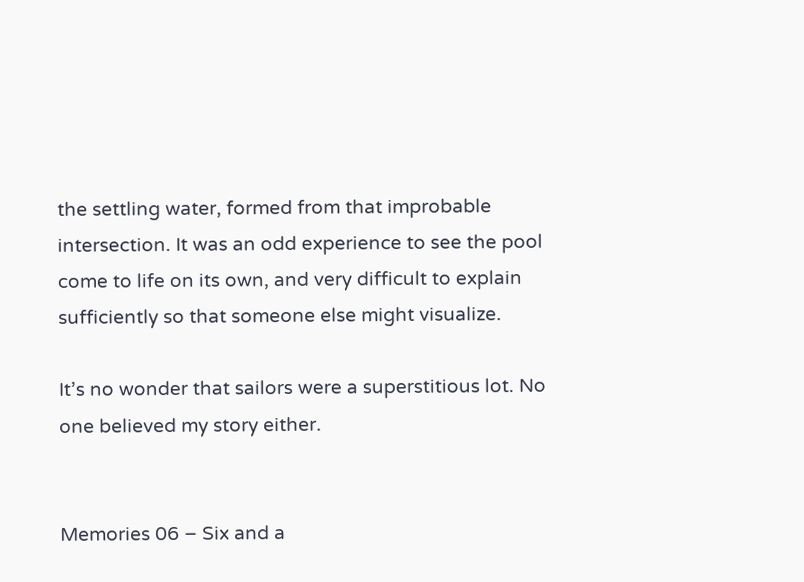the settling water, formed from that improbable intersection. It was an odd experience to see the pool come to life on its own, and very difficult to explain sufficiently so that someone else might visualize.

It’s no wonder that sailors were a superstitious lot. No one believed my story either.


Memories 06 – Six and a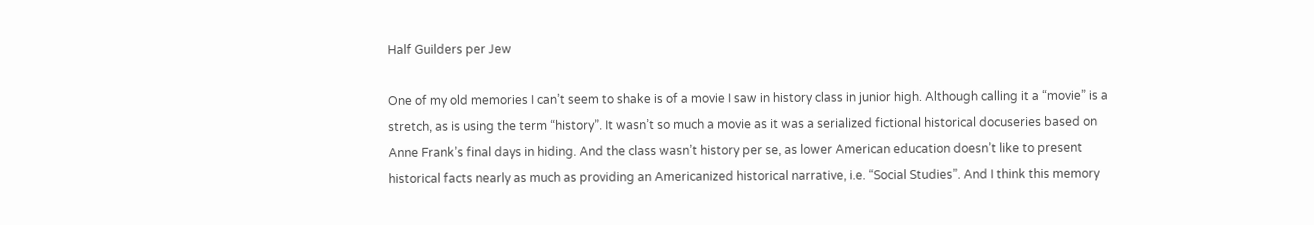Half Guilders per Jew

One of my old memories I can’t seem to shake is of a movie I saw in history class in junior high. Although calling it a “movie” is a stretch, as is using the term “history”. It wasn’t so much a movie as it was a serialized fictional historical docuseries based on Anne Frank’s final days in hiding. And the class wasn’t history per se, as lower American education doesn’t like to present historical facts nearly as much as providing an Americanized historical narrative, i.e. “Social Studies”. And I think this memory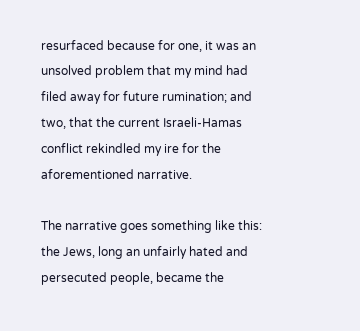resurfaced because for one, it was an unsolved problem that my mind had filed away for future rumination; and two, that the current Israeli-Hamas conflict rekindled my ire for the aforementioned narrative.

The narrative goes something like this: the Jews, long an unfairly hated and persecuted people, became the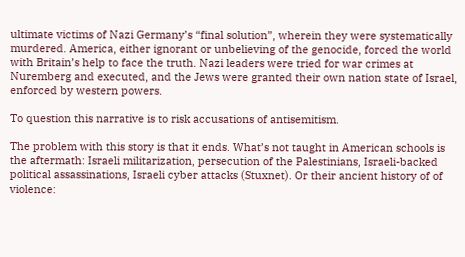ultimate victims of Nazi Germany’s “final solution”, wherein they were systematically murdered. America, either ignorant or unbelieving of the genocide, forced the world with Britain’s help to face the truth. Nazi leaders were tried for war crimes at Nuremberg and executed, and the Jews were granted their own nation state of Israel, enforced by western powers.

To question this narrative is to risk accusations of antisemitism.

The problem with this story is that it ends. What’s not taught in American schools is the aftermath: Israeli militarization, persecution of the Palestinians, Israeli-backed political assassinations, Israeli cyber attacks (Stuxnet). Or their ancient history of of violence: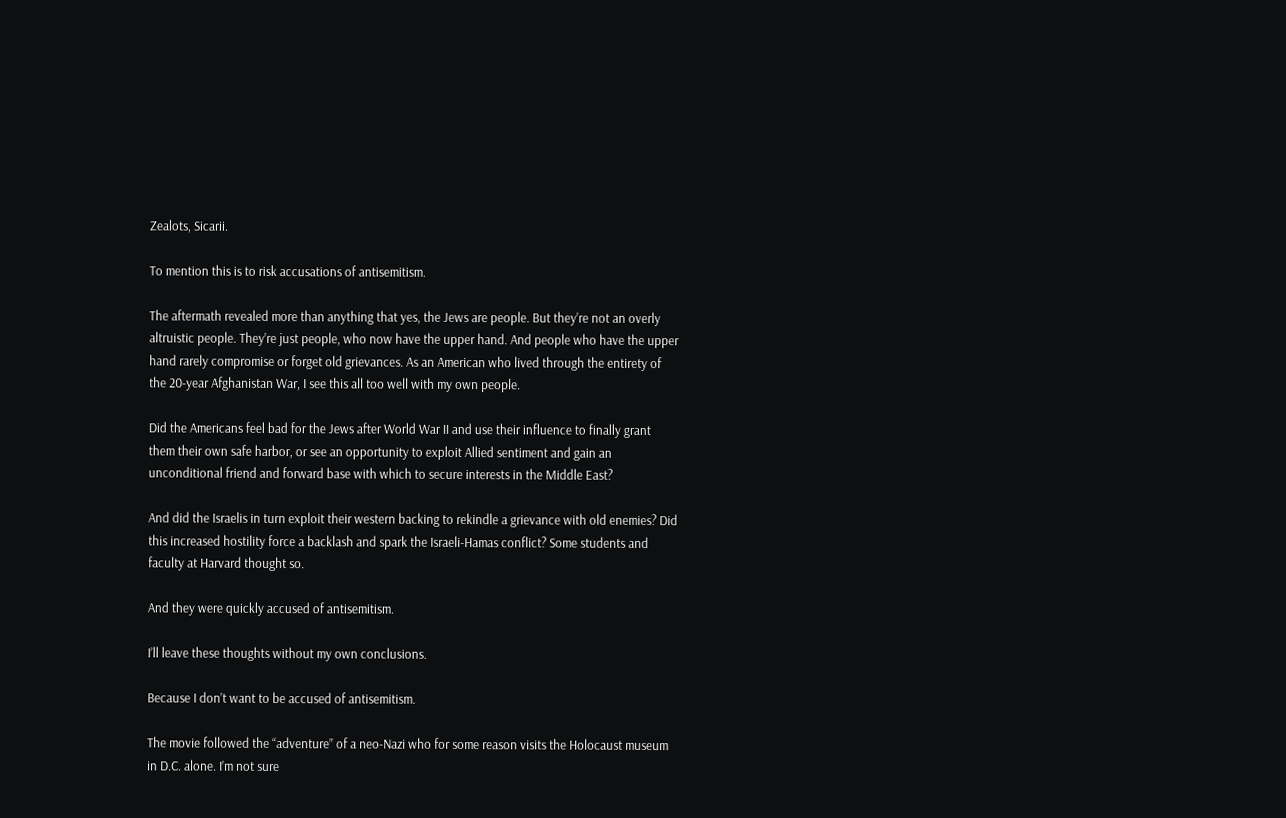Zealots, Sicarii.

To mention this is to risk accusations of antisemitism.

The aftermath revealed more than anything that yes, the Jews are people. But they’re not an overly altruistic people. They’re just people, who now have the upper hand. And people who have the upper hand rarely compromise or forget old grievances. As an American who lived through the entirety of the 20-year Afghanistan War, I see this all too well with my own people.

Did the Americans feel bad for the Jews after World War II and use their influence to finally grant them their own safe harbor, or see an opportunity to exploit Allied sentiment and gain an unconditional friend and forward base with which to secure interests in the Middle East?

And did the Israelis in turn exploit their western backing to rekindle a grievance with old enemies? Did this increased hostility force a backlash and spark the Israeli-Hamas conflict? Some students and faculty at Harvard thought so.

And they were quickly accused of antisemitism.

I’ll leave these thoughts without my own conclusions.

Because I don’t want to be accused of antisemitism.

The movie followed the “adventure” of a neo-Nazi who for some reason visits the Holocaust museum in D.C. alone. I’m not sure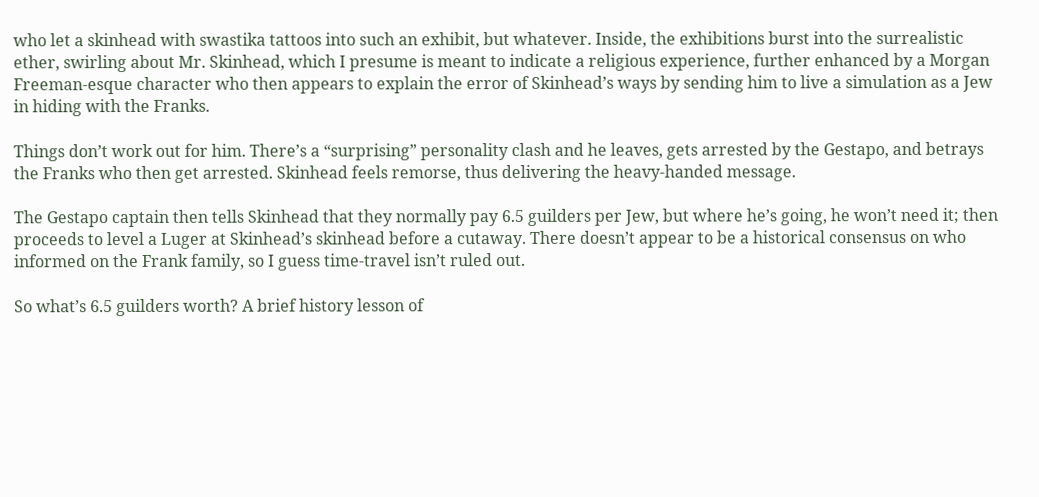who let a skinhead with swastika tattoos into such an exhibit, but whatever. Inside, the exhibitions burst into the surrealistic ether, swirling about Mr. Skinhead, which I presume is meant to indicate a religious experience, further enhanced by a Morgan Freeman-esque character who then appears to explain the error of Skinhead’s ways by sending him to live a simulation as a Jew in hiding with the Franks.

Things don’t work out for him. There’s a “surprising” personality clash and he leaves, gets arrested by the Gestapo, and betrays the Franks who then get arrested. Skinhead feels remorse, thus delivering the heavy-handed message.

The Gestapo captain then tells Skinhead that they normally pay 6.5 guilders per Jew, but where he’s going, he won’t need it; then proceeds to level a Luger at Skinhead’s skinhead before a cutaway. There doesn’t appear to be a historical consensus on who informed on the Frank family, so I guess time-travel isn’t ruled out.

So what’s 6.5 guilders worth? A brief history lesson of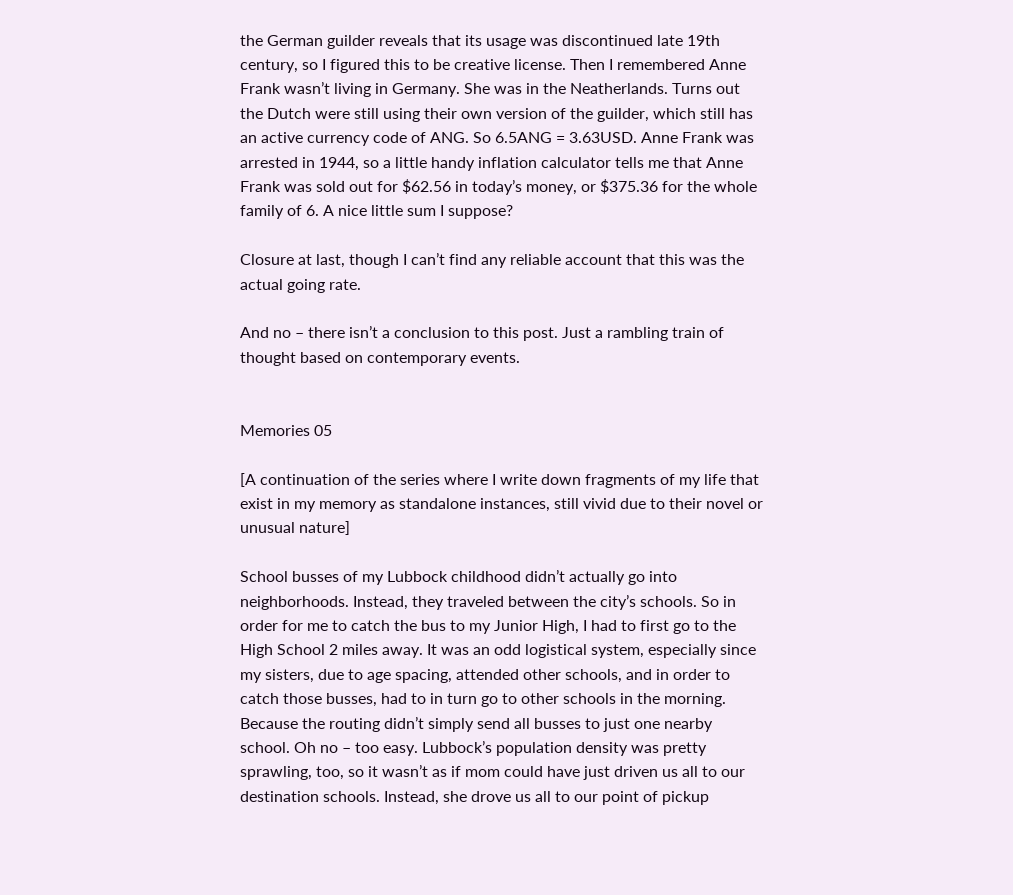the German guilder reveals that its usage was discontinued late 19th century, so I figured this to be creative license. Then I remembered Anne Frank wasn’t living in Germany. She was in the Neatherlands. Turns out the Dutch were still using their own version of the guilder, which still has an active currency code of ANG. So 6.5ANG = 3.63USD. Anne Frank was arrested in 1944, so a little handy inflation calculator tells me that Anne Frank was sold out for $62.56 in today’s money, or $375.36 for the whole family of 6. A nice little sum I suppose?

Closure at last, though I can’t find any reliable account that this was the actual going rate.

And no – there isn’t a conclusion to this post. Just a rambling train of thought based on contemporary events.


Memories 05

[A continuation of the series where I write down fragments of my life that exist in my memory as standalone instances, still vivid due to their novel or unusual nature]

School busses of my Lubbock childhood didn’t actually go into neighborhoods. Instead, they traveled between the city’s schools. So in order for me to catch the bus to my Junior High, I had to first go to the High School 2 miles away. It was an odd logistical system, especially since my sisters, due to age spacing, attended other schools, and in order to catch those busses, had to in turn go to other schools in the morning. Because the routing didn’t simply send all busses to just one nearby school. Oh no – too easy. Lubbock’s population density was pretty sprawling, too, so it wasn’t as if mom could have just driven us all to our destination schools. Instead, she drove us all to our point of pickup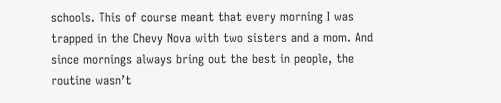schools. This of course meant that every morning I was trapped in the Chevy Nova with two sisters and a mom. And since mornings always bring out the best in people, the routine wasn’t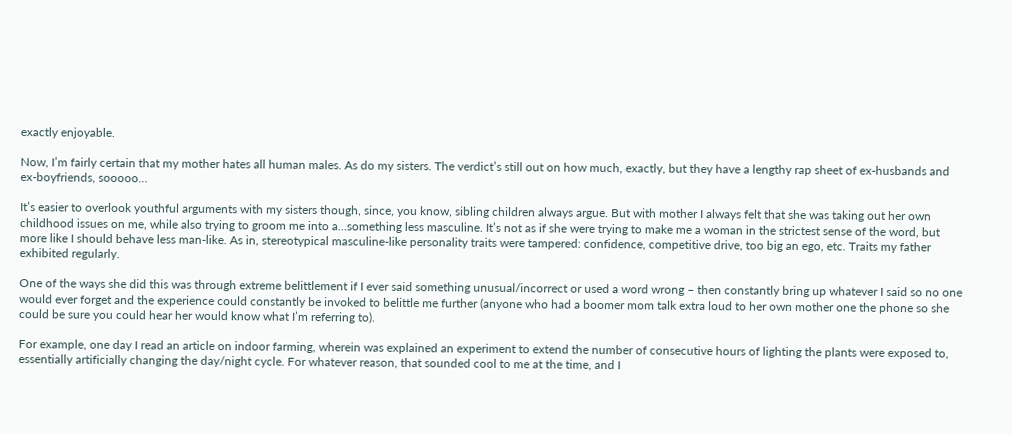exactly enjoyable.

Now, I’m fairly certain that my mother hates all human males. As do my sisters. The verdict’s still out on how much, exactly, but they have a lengthy rap sheet of ex-husbands and ex-boyfriends, sooooo…

It’s easier to overlook youthful arguments with my sisters though, since, you know, sibling children always argue. But with mother I always felt that she was taking out her own childhood issues on me, while also trying to groom me into a…something less masculine. It’s not as if she were trying to make me a woman in the strictest sense of the word, but more like I should behave less man-like. As in, stereotypical masculine-like personality traits were tampered: confidence, competitive drive, too big an ego, etc. Traits my father exhibited regularly.

One of the ways she did this was through extreme belittlement if I ever said something unusual/incorrect or used a word wrong – then constantly bring up whatever I said so no one would ever forget and the experience could constantly be invoked to belittle me further (anyone who had a boomer mom talk extra loud to her own mother one the phone so she could be sure you could hear her would know what I’m referring to).

For example, one day I read an article on indoor farming, wherein was explained an experiment to extend the number of consecutive hours of lighting the plants were exposed to, essentially artificially changing the day/night cycle. For whatever reason, that sounded cool to me at the time, and I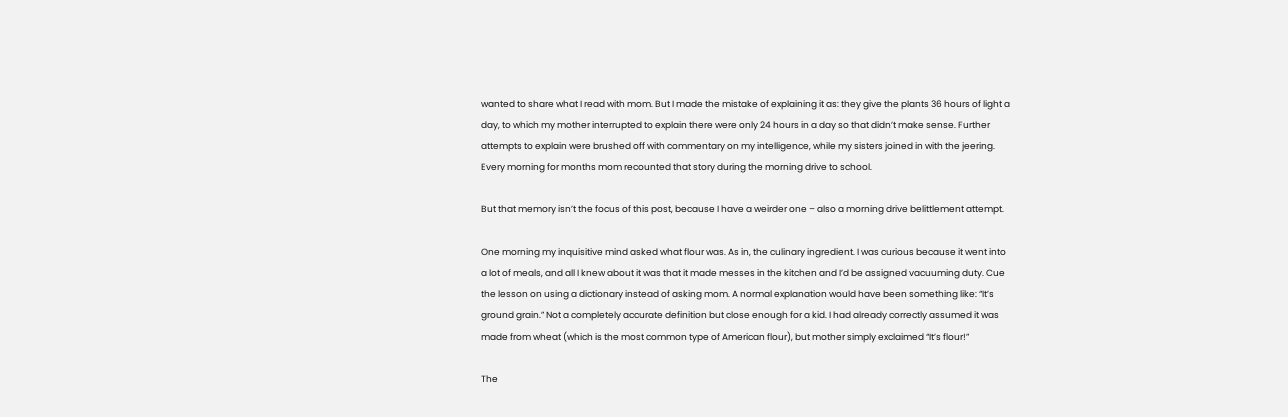wanted to share what I read with mom. But I made the mistake of explaining it as: they give the plants 36 hours of light a day, to which my mother interrupted to explain there were only 24 hours in a day so that didn’t make sense. Further attempts to explain were brushed off with commentary on my intelligence, while my sisters joined in with the jeering. Every morning for months mom recounted that story during the morning drive to school.

But that memory isn’t the focus of this post, because I have a weirder one – also a morning drive belittlement attempt.

One morning my inquisitive mind asked what flour was. As in, the culinary ingredient. I was curious because it went into a lot of meals, and all I knew about it was that it made messes in the kitchen and I’d be assigned vacuuming duty. Cue the lesson on using a dictionary instead of asking mom. A normal explanation would have been something like: “It’s ground grain.” Not a completely accurate definition but close enough for a kid. I had already correctly assumed it was made from wheat (which is the most common type of American flour), but mother simply exclaimed “It’s flour!”

The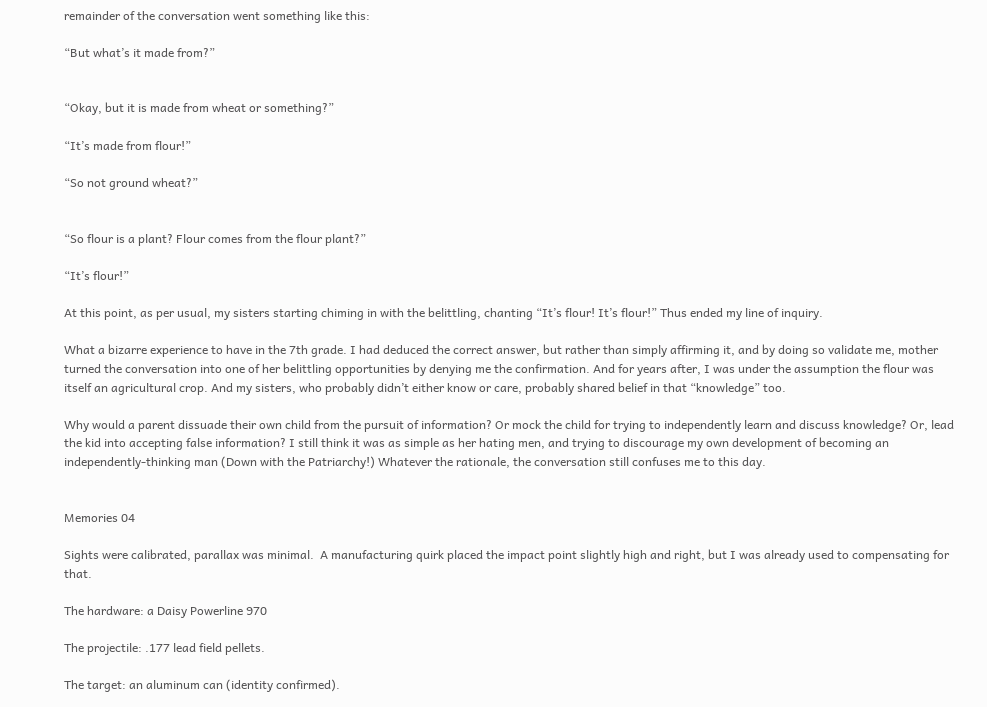remainder of the conversation went something like this:

“But what’s it made from?”


“Okay, but it is made from wheat or something?”

“It’s made from flour!”

“So not ground wheat?”


“So flour is a plant? Flour comes from the flour plant?”

“It’s flour!”

At this point, as per usual, my sisters starting chiming in with the belittling, chanting “It’s flour! It’s flour!” Thus ended my line of inquiry.

What a bizarre experience to have in the 7th grade. I had deduced the correct answer, but rather than simply affirming it, and by doing so validate me, mother turned the conversation into one of her belittling opportunities by denying me the confirmation. And for years after, I was under the assumption the flour was itself an agricultural crop. And my sisters, who probably didn’t either know or care, probably shared belief in that “knowledge” too.

Why would a parent dissuade their own child from the pursuit of information? Or mock the child for trying to independently learn and discuss knowledge? Or, lead the kid into accepting false information? I still think it was as simple as her hating men, and trying to discourage my own development of becoming an independently-thinking man (Down with the Patriarchy!) Whatever the rationale, the conversation still confuses me to this day.


Memories 04

Sights were calibrated, parallax was minimal.  A manufacturing quirk placed the impact point slightly high and right, but I was already used to compensating for that.

The hardware: a Daisy Powerline 970

The projectile: .177 lead field pellets.

The target: an aluminum can (identity confirmed).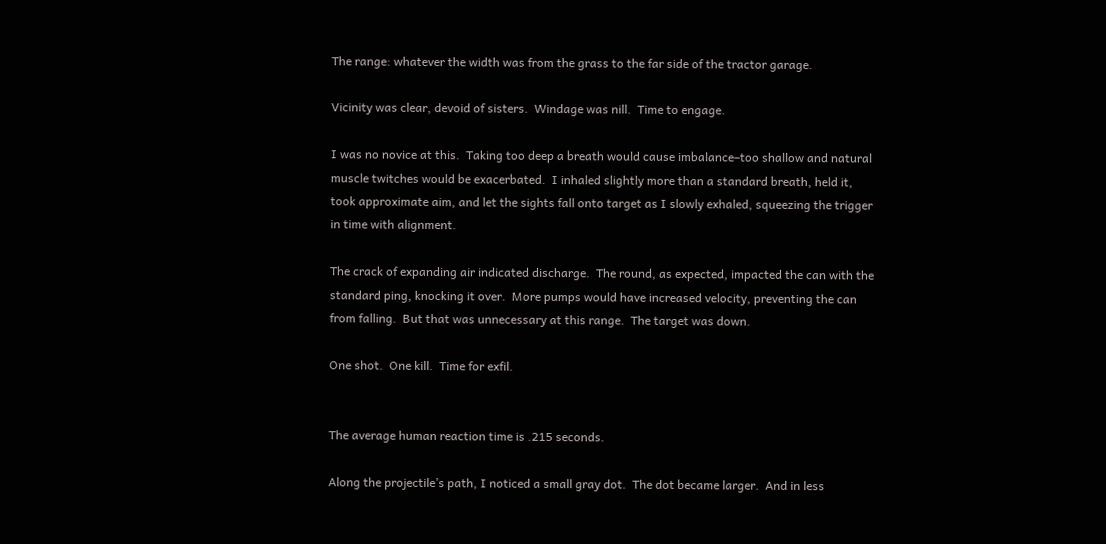The range: whatever the width was from the grass to the far side of the tractor garage.

Vicinity was clear, devoid of sisters.  Windage was nill.  Time to engage.

I was no novice at this.  Taking too deep a breath would cause imbalance–too shallow and natural muscle twitches would be exacerbated.  I inhaled slightly more than a standard breath, held it, took approximate aim, and let the sights fall onto target as I slowly exhaled, squeezing the trigger in time with alignment.

The crack of expanding air indicated discharge.  The round, as expected, impacted the can with the standard ping, knocking it over.  More pumps would have increased velocity, preventing the can from falling.  But that was unnecessary at this range.  The target was down.

One shot.  One kill.  Time for exfil.


The average human reaction time is .215 seconds.

Along the projectile’s path, I noticed a small gray dot.  The dot became larger.  And in less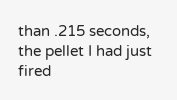than .215 seconds, the pellet I had just fired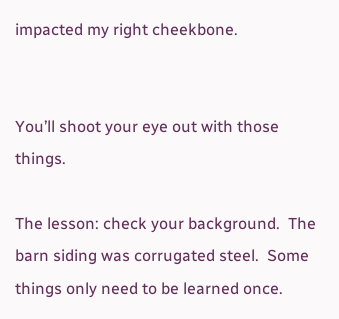impacted my right cheekbone.


You’ll shoot your eye out with those things.

The lesson: check your background.  The barn siding was corrugated steel.  Some things only need to be learned once.